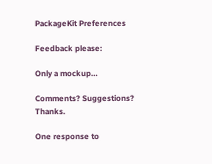PackageKit Preferences

Feedback please:

Only a mockup…

Comments? Suggestions? Thanks.

One response to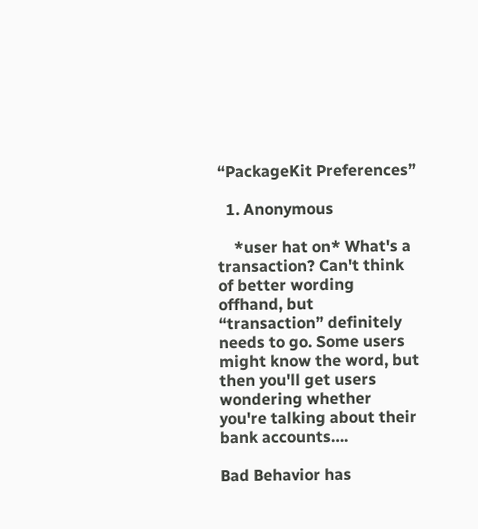“PackageKit Preferences”

  1. Anonymous

    *user hat on* What's a transaction? Can't think of better wording offhand, but “transaction” definitely needs to go. Some users might know the word, but then you'll get users wondering whether you're talking about their bank accounts….

Bad Behavior has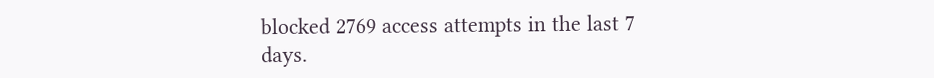blocked 2769 access attempts in the last 7 days.